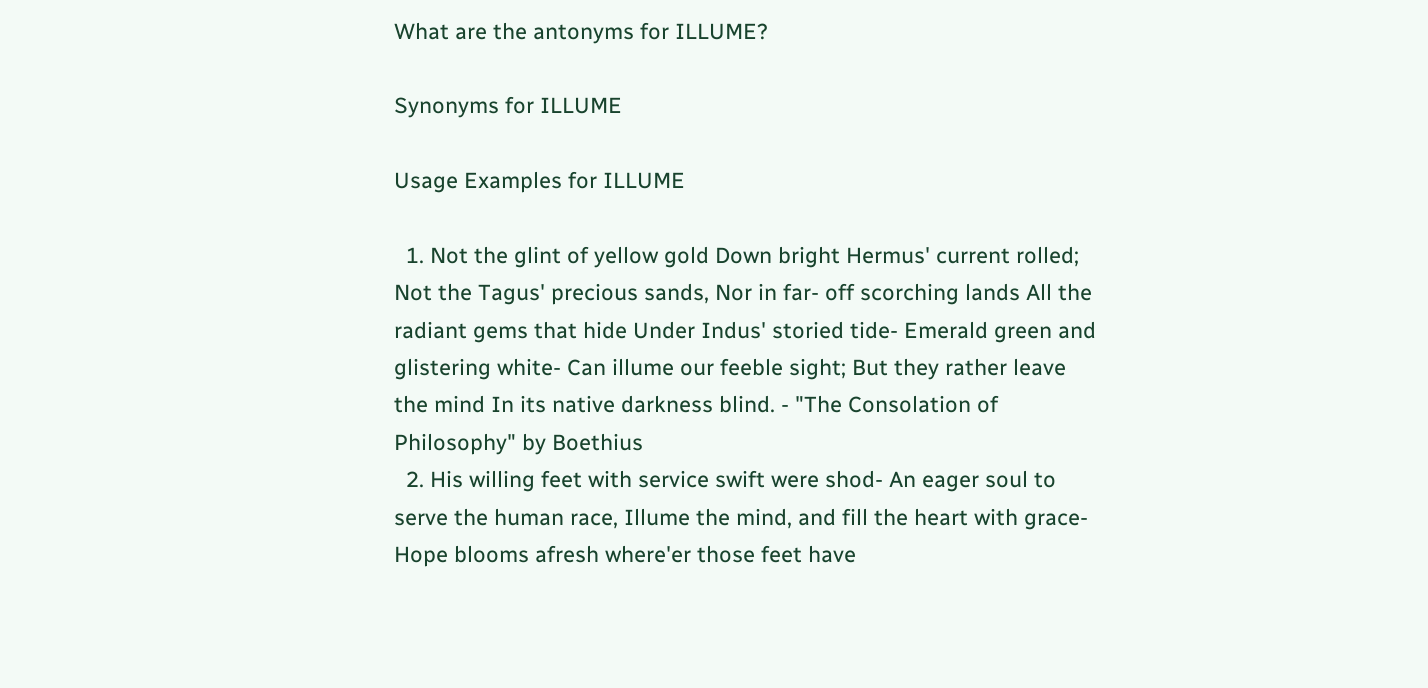What are the antonyms for ILLUME?

Synonyms for ILLUME

Usage Examples for ILLUME

  1. Not the glint of yellow gold Down bright Hermus' current rolled; Not the Tagus' precious sands, Nor in far- off scorching lands All the radiant gems that hide Under Indus' storied tide- Emerald green and glistering white- Can illume our feeble sight; But they rather leave the mind In its native darkness blind. - "The Consolation of Philosophy" by Boethius
  2. His willing feet with service swift were shod- An eager soul to serve the human race, Illume the mind, and fill the heart with grace- Hope blooms afresh where'er those feet have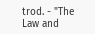trod. - "The Law and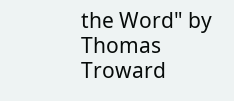the Word" by Thomas Troward